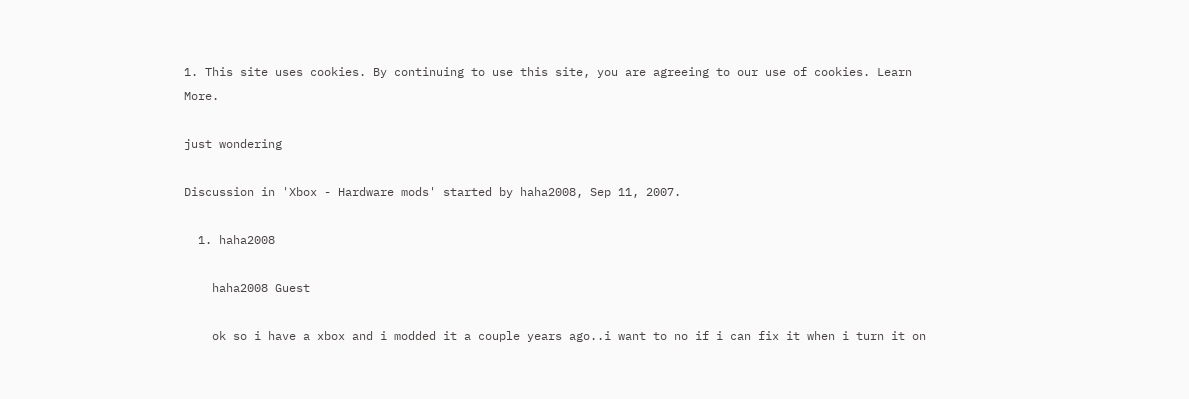1. This site uses cookies. By continuing to use this site, you are agreeing to our use of cookies. Learn More.

just wondering

Discussion in 'Xbox - Hardware mods' started by haha2008, Sep 11, 2007.

  1. haha2008

    haha2008 Guest

    ok so i have a xbox and i modded it a couple years ago..i want to no if i can fix it when i turn it on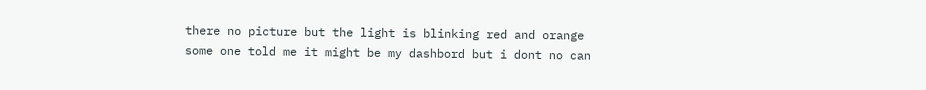there no picture but the light is blinking red and orange some one told me it might be my dashbord but i dont no can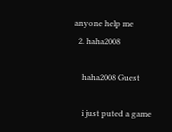anyone help me
  2. haha2008

    haha2008 Guest

    i just puted a game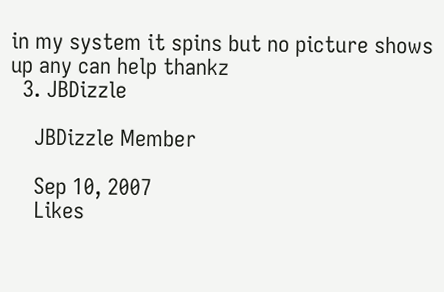in my system it spins but no picture shows up any can help thankz
  3. JBDizzle

    JBDizzle Member

    Sep 10, 2007
    Likes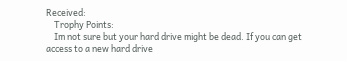Received:
    Trophy Points:
    Im not sure but your hard drive might be dead. If you can get access to a new hard drive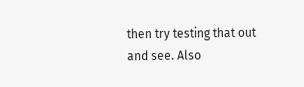then try testing that out and see. Also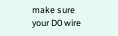make sure your D0 wire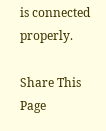is connected properly.

Share This Page